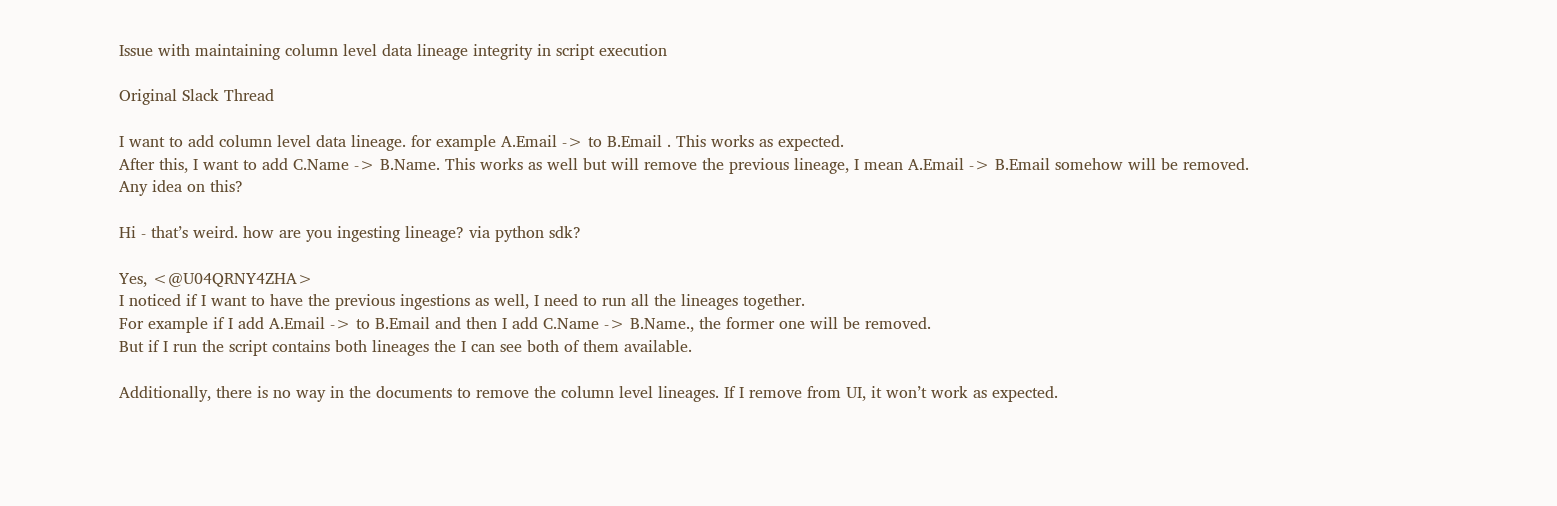Issue with maintaining column level data lineage integrity in script execution

Original Slack Thread

I want to add column level data lineage. for example A.Email -> to B.Email . This works as expected.
After this, I want to add C.Name -> B.Name. This works as well but will remove the previous lineage, I mean A.Email -> B.Email somehow will be removed.
Any idea on this?

Hi - that’s weird. how are you ingesting lineage? via python sdk?

Yes, <@U04QRNY4ZHA>
I noticed if I want to have the previous ingestions as well, I need to run all the lineages together.
For example if I add A.Email -> to B.Email and then I add C.Name -> B.Name., the former one will be removed.
But if I run the script contains both lineages the I can see both of them available.

Additionally, there is no way in the documents to remove the column level lineages. If I remove from UI, it won’t work as expected.